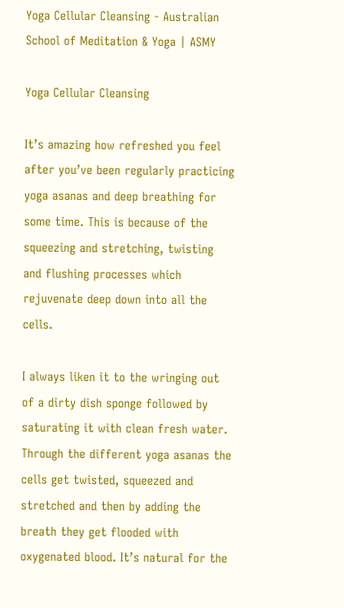Yoga Cellular Cleansing - Australian School of Meditation & Yoga | ASMY

Yoga Cellular Cleansing

It’s amazing how refreshed you feel after you’ve been regularly practicing yoga asanas and deep breathing for some time. This is because of the squeezing and stretching, twisting and flushing processes which rejuvenate deep down into all the cells.

I always liken it to the wringing out of a dirty dish sponge followed by saturating it with clean fresh water. Through the different yoga asanas the cells get twisted, squeezed and stretched and then by adding the breath they get flooded with oxygenated blood. It’s natural for the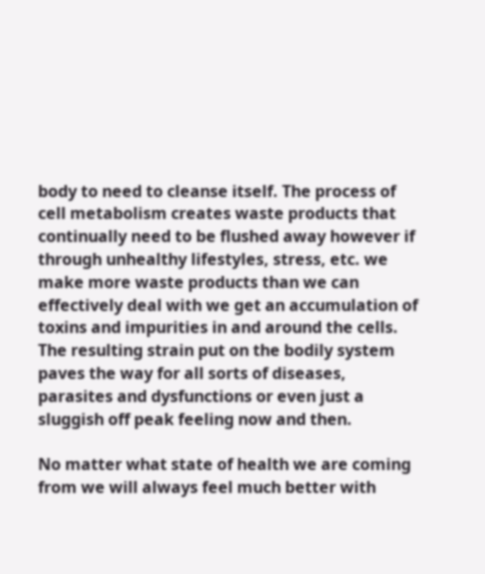body to need to cleanse itself. The process of cell metabolism creates waste products that continually need to be flushed away however if through unhealthy lifestyles, stress, etc. we make more waste products than we can effectively deal with we get an accumulation of toxins and impurities in and around the cells. The resulting strain put on the bodily system paves the way for all sorts of diseases, parasites and dysfunctions or even just a sluggish off peak feeling now and then.

No matter what state of health we are coming from we will always feel much better with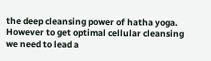the deep cleansing power of hatha yoga. However to get optimal cellular cleansing we need to lead a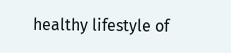healthy lifestyle of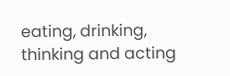eating, drinking, thinking and acting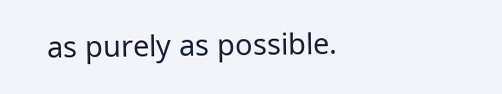as purely as possible.